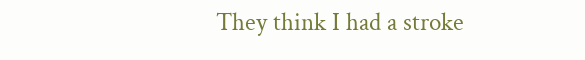They think I had a stroke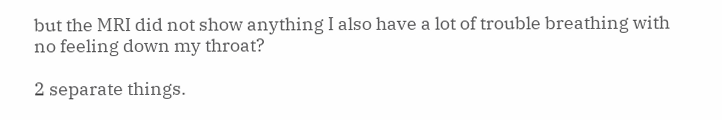but the MRI did not show anything I also have a lot of trouble breathing with no feeling down my throat?

2 separate things.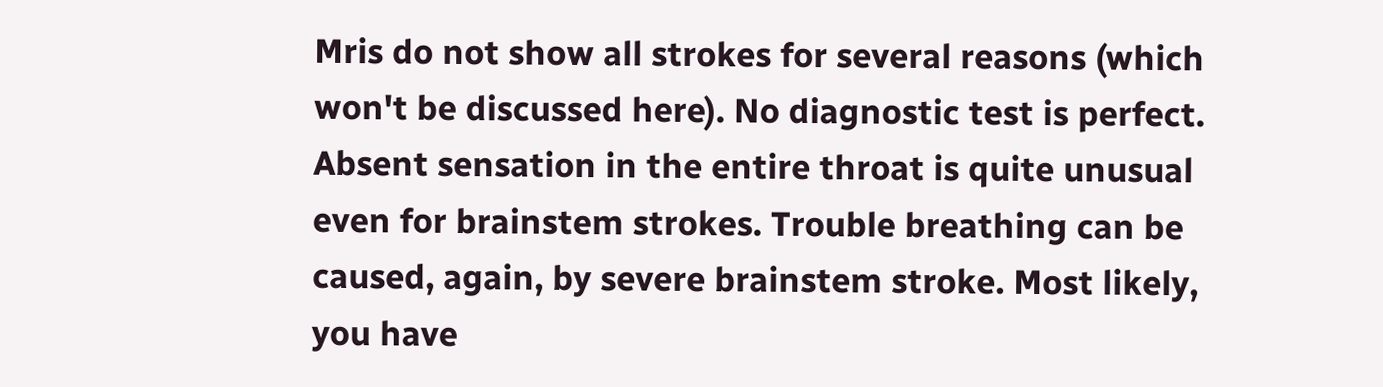Mris do not show all strokes for several reasons (which won't be discussed here). No diagnostic test is perfect. Absent sensation in the entire throat is quite unusual even for brainstem strokes. Trouble breathing can be caused, again, by severe brainstem stroke. Most likely, you have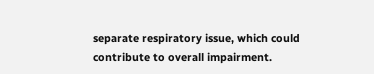separate respiratory issue, which could contribute to overall impairment.